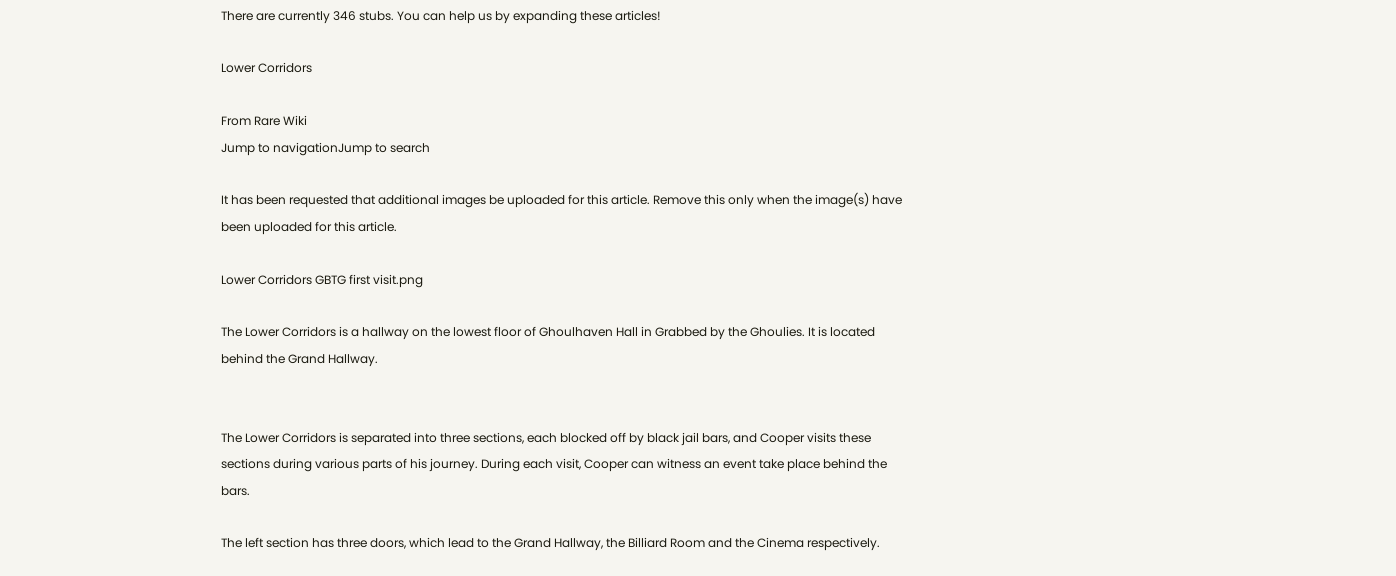There are currently 346 stubs. You can help us by expanding these articles!

Lower Corridors

From Rare Wiki
Jump to navigationJump to search

It has been requested that additional images be uploaded for this article. Remove this only when the image(s) have been uploaded for this article.

Lower Corridors GBTG first visit.png

The Lower Corridors is a hallway on the lowest floor of Ghoulhaven Hall in Grabbed by the Ghoulies. It is located behind the Grand Hallway.


The Lower Corridors is separated into three sections, each blocked off by black jail bars, and Cooper visits these sections during various parts of his journey. During each visit, Cooper can witness an event take place behind the bars.

The left section has three doors, which lead to the Grand Hallway, the Billiard Room and the Cinema respectively.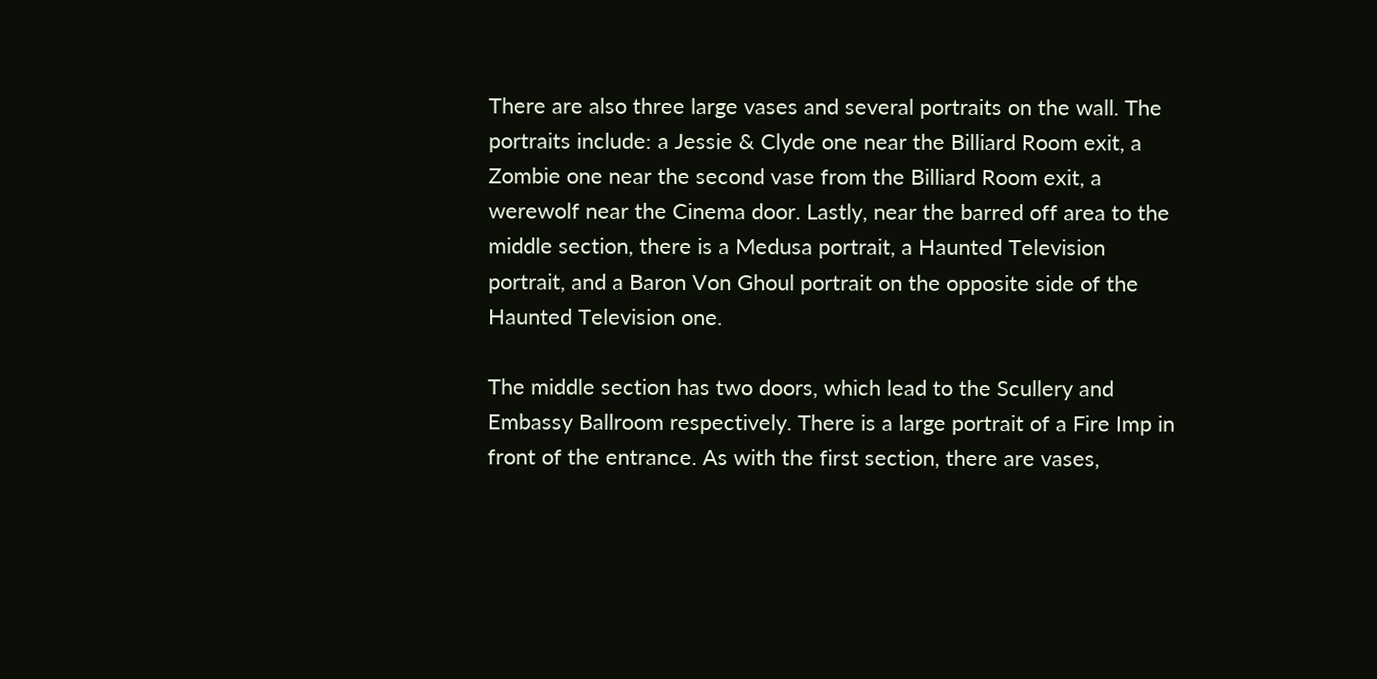There are also three large vases and several portraits on the wall. The portraits include: a Jessie & Clyde one near the Billiard Room exit, a Zombie one near the second vase from the Billiard Room exit, a werewolf near the Cinema door. Lastly, near the barred off area to the middle section, there is a Medusa portrait, a Haunted Television portrait, and a Baron Von Ghoul portrait on the opposite side of the Haunted Television one.

The middle section has two doors, which lead to the Scullery and Embassy Ballroom respectively. There is a large portrait of a Fire Imp in front of the entrance. As with the first section, there are vases,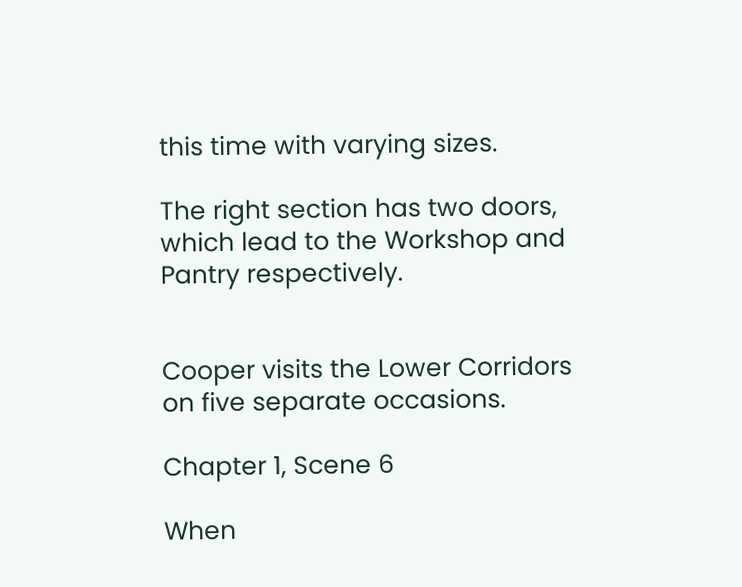this time with varying sizes.

The right section has two doors, which lead to the Workshop and Pantry respectively.


Cooper visits the Lower Corridors on five separate occasions.

Chapter 1, Scene 6

When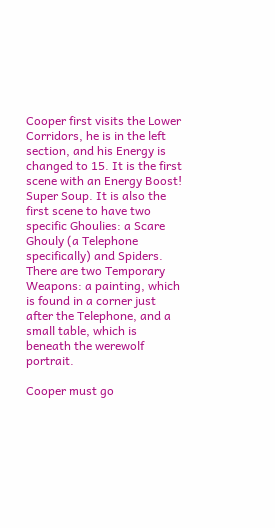Cooper first visits the Lower Corridors, he is in the left section, and his Energy is changed to 15. It is the first scene with an Energy Boost! Super Soup. It is also the first scene to have two specific Ghoulies: a Scare Ghouly (a Telephone specifically) and Spiders. There are two Temporary Weapons: a painting, which is found in a corner just after the Telephone, and a small table, which is beneath the werewolf portrait.

Cooper must go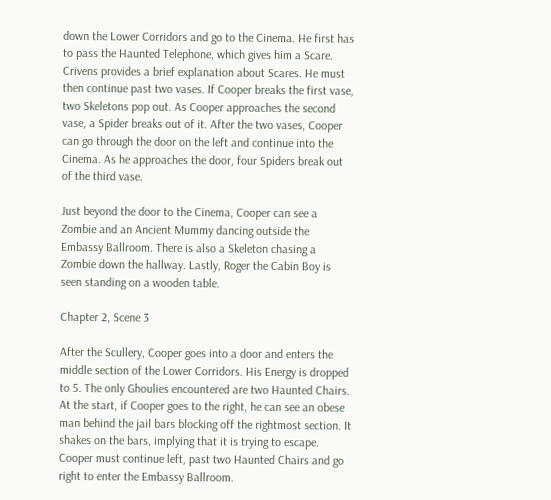down the Lower Corridors and go to the Cinema. He first has to pass the Haunted Telephone, which gives him a Scare. Crivens provides a brief explanation about Scares. He must then continue past two vases. If Cooper breaks the first vase, two Skeletons pop out. As Cooper approaches the second vase, a Spider breaks out of it. After the two vases, Cooper can go through the door on the left and continue into the Cinema. As he approaches the door, four Spiders break out of the third vase.

Just beyond the door to the Cinema, Cooper can see a Zombie and an Ancient Mummy dancing outside the Embassy Ballroom. There is also a Skeleton chasing a Zombie down the hallway. Lastly, Roger the Cabin Boy is seen standing on a wooden table.

Chapter 2, Scene 3

After the Scullery, Cooper goes into a door and enters the middle section of the Lower Corridors. His Energy is dropped to 5. The only Ghoulies encountered are two Haunted Chairs. At the start, if Cooper goes to the right, he can see an obese man behind the jail bars blocking off the rightmost section. It shakes on the bars, implying that it is trying to escape. Cooper must continue left, past two Haunted Chairs and go right to enter the Embassy Ballroom.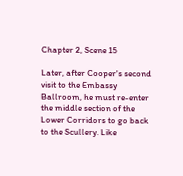Chapter 2, Scene 15

Later, after Cooper's second visit to the Embassy Ballroom, he must re-enter the middle section of the Lower Corridors to go back to the Scullery. Like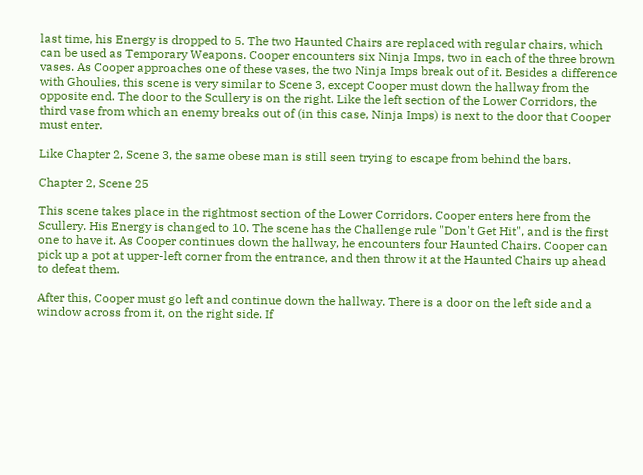last time, his Energy is dropped to 5. The two Haunted Chairs are replaced with regular chairs, which can be used as Temporary Weapons. Cooper encounters six Ninja Imps, two in each of the three brown vases. As Cooper approaches one of these vases, the two Ninja Imps break out of it. Besides a difference with Ghoulies, this scene is very similar to Scene 3, except Cooper must down the hallway from the opposite end. The door to the Scullery is on the right. Like the left section of the Lower Corridors, the third vase from which an enemy breaks out of (in this case, Ninja Imps) is next to the door that Cooper must enter.

Like Chapter 2, Scene 3, the same obese man is still seen trying to escape from behind the bars.

Chapter 2, Scene 25

This scene takes place in the rightmost section of the Lower Corridors. Cooper enters here from the Scullery. His Energy is changed to 10. The scene has the Challenge rule "Don't Get Hit", and is the first one to have it. As Cooper continues down the hallway, he encounters four Haunted Chairs. Cooper can pick up a pot at upper-left corner from the entrance, and then throw it at the Haunted Chairs up ahead to defeat them.

After this, Cooper must go left and continue down the hallway. There is a door on the left side and a window across from it, on the right side. If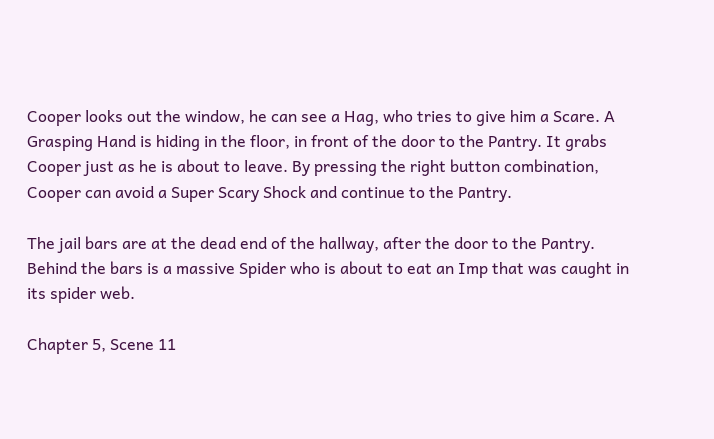Cooper looks out the window, he can see a Hag, who tries to give him a Scare. A Grasping Hand is hiding in the floor, in front of the door to the Pantry. It grabs Cooper just as he is about to leave. By pressing the right button combination, Cooper can avoid a Super Scary Shock and continue to the Pantry.

The jail bars are at the dead end of the hallway, after the door to the Pantry. Behind the bars is a massive Spider who is about to eat an Imp that was caught in its spider web.

Chapter 5, Scene 11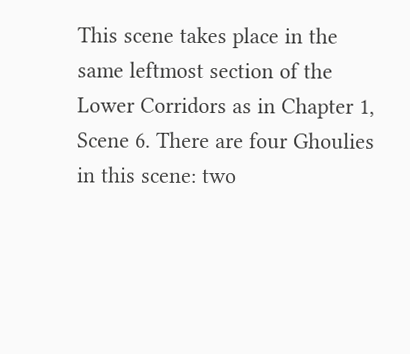This scene takes place in the same leftmost section of the Lower Corridors as in Chapter 1, Scene 6. There are four Ghoulies in this scene: two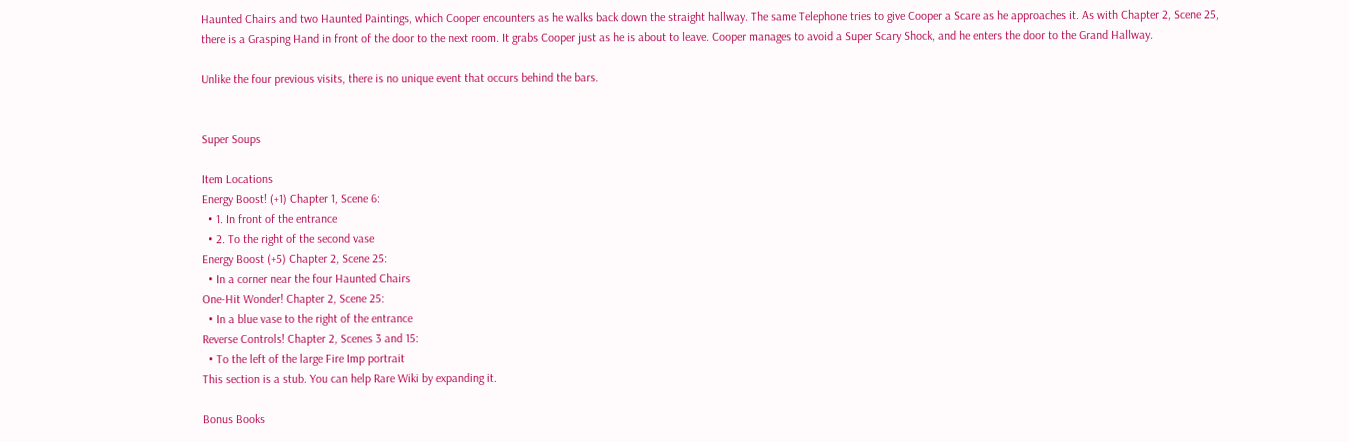Haunted Chairs and two Haunted Paintings, which Cooper encounters as he walks back down the straight hallway. The same Telephone tries to give Cooper a Scare as he approaches it. As with Chapter 2, Scene 25, there is a Grasping Hand in front of the door to the next room. It grabs Cooper just as he is about to leave. Cooper manages to avoid a Super Scary Shock, and he enters the door to the Grand Hallway.

Unlike the four previous visits, there is no unique event that occurs behind the bars.


Super Soups

Item Locations
Energy Boost! (+1) Chapter 1, Scene 6:
  • 1. In front of the entrance
  • 2. To the right of the second vase
Energy Boost (+5) Chapter 2, Scene 25:
  • In a corner near the four Haunted Chairs
One-Hit Wonder! Chapter 2, Scene 25:
  • In a blue vase to the right of the entrance
Reverse Controls! Chapter 2, Scenes 3 and 15:
  • To the left of the large Fire Imp portrait
This section is a stub. You can help Rare Wiki by expanding it.

Bonus Books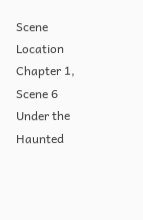Scene Location
Chapter 1, Scene 6 Under the Haunted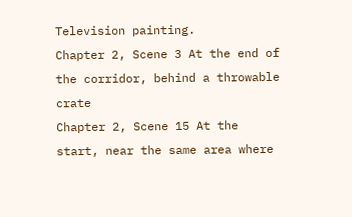Television painting.
Chapter 2, Scene 3 At the end of the corridor, behind a throwable crate
Chapter 2, Scene 15 At the start, near the same area where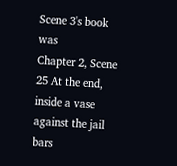Scene 3's book was
Chapter 2, Scene 25 At the end, inside a vase against the jail bars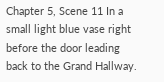Chapter 5, Scene 11 In a small light blue vase right before the door leading back to the Grand Hallway.